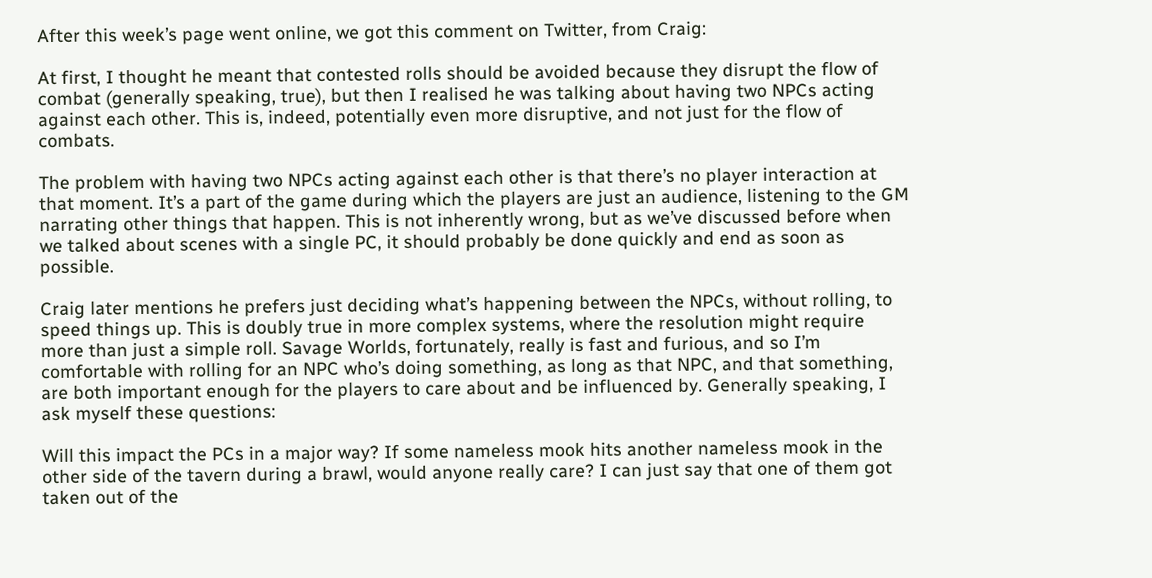After this week’s page went online, we got this comment on Twitter, from Craig:

At first, I thought he meant that contested rolls should be avoided because they disrupt the flow of combat (generally speaking, true), but then I realised he was talking about having two NPCs acting against each other. This is, indeed, potentially even more disruptive, and not just for the flow of combats.

The problem with having two NPCs acting against each other is that there’s no player interaction at that moment. It’s a part of the game during which the players are just an audience, listening to the GM narrating other things that happen. This is not inherently wrong, but as we’ve discussed before when we talked about scenes with a single PC, it should probably be done quickly and end as soon as possible.

Craig later mentions he prefers just deciding what’s happening between the NPCs, without rolling, to speed things up. This is doubly true in more complex systems, where the resolution might require more than just a simple roll. Savage Worlds, fortunately, really is fast and furious, and so I’m comfortable with rolling for an NPC who’s doing something, as long as that NPC, and that something, are both important enough for the players to care about and be influenced by. Generally speaking, I ask myself these questions:

Will this impact the PCs in a major way? If some nameless mook hits another nameless mook in the other side of the tavern during a brawl, would anyone really care? I can just say that one of them got taken out of the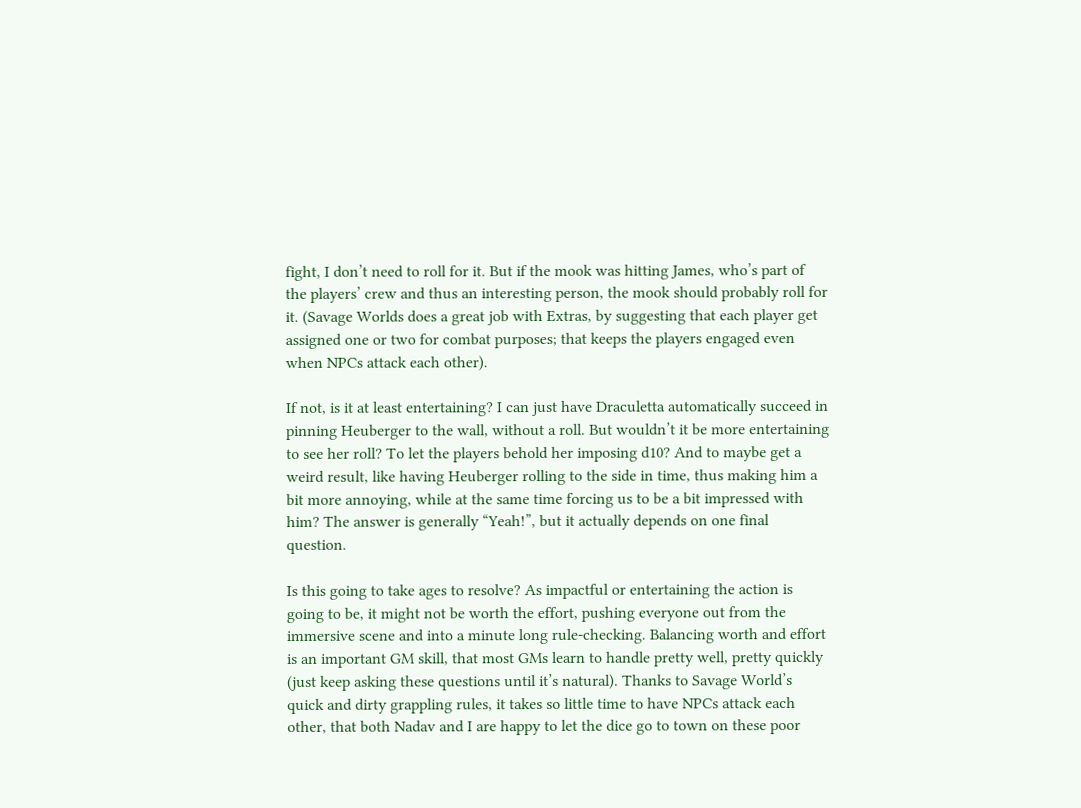fight, I don’t need to roll for it. But if the mook was hitting James, who’s part of the players’ crew and thus an interesting person, the mook should probably roll for it. (Savage Worlds does a great job with Extras, by suggesting that each player get assigned one or two for combat purposes; that keeps the players engaged even when NPCs attack each other).

If not, is it at least entertaining? I can just have Draculetta automatically succeed in pinning Heuberger to the wall, without a roll. But wouldn’t it be more entertaining to see her roll? To let the players behold her imposing d10? And to maybe get a weird result, like having Heuberger rolling to the side in time, thus making him a bit more annoying, while at the same time forcing us to be a bit impressed with him? The answer is generally “Yeah!”, but it actually depends on one final question.

Is this going to take ages to resolve? As impactful or entertaining the action is going to be, it might not be worth the effort, pushing everyone out from the immersive scene and into a minute long rule-checking. Balancing worth and effort is an important GM skill, that most GMs learn to handle pretty well, pretty quickly (just keep asking these questions until it’s natural). Thanks to Savage World’s quick and dirty grappling rules, it takes so little time to have NPCs attack each other, that both Nadav and I are happy to let the dice go to town on these poor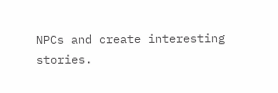NPCs and create interesting stories.